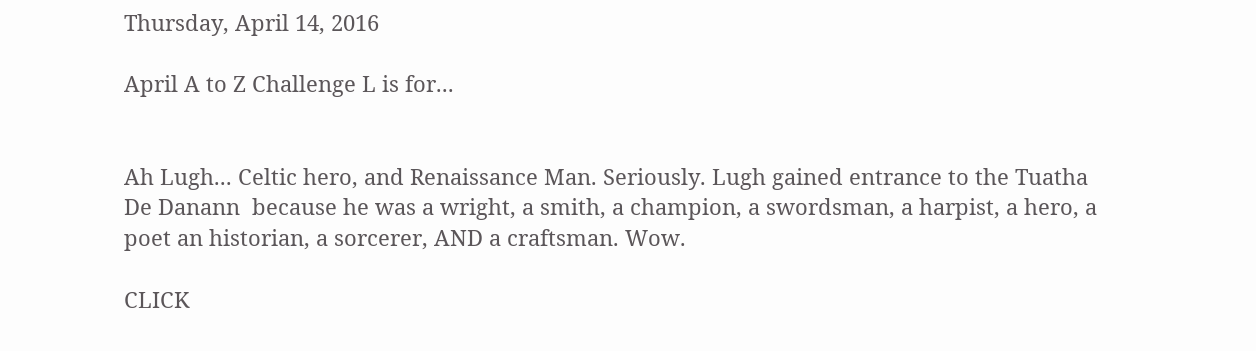Thursday, April 14, 2016

April A to Z Challenge L is for...


Ah Lugh... Celtic hero, and Renaissance Man. Seriously. Lugh gained entrance to the Tuatha De Danann  because he was a wright, a smith, a champion, a swordsman, a harpist, a hero, a poet an historian, a sorcerer, AND a craftsman. Wow.

CLICK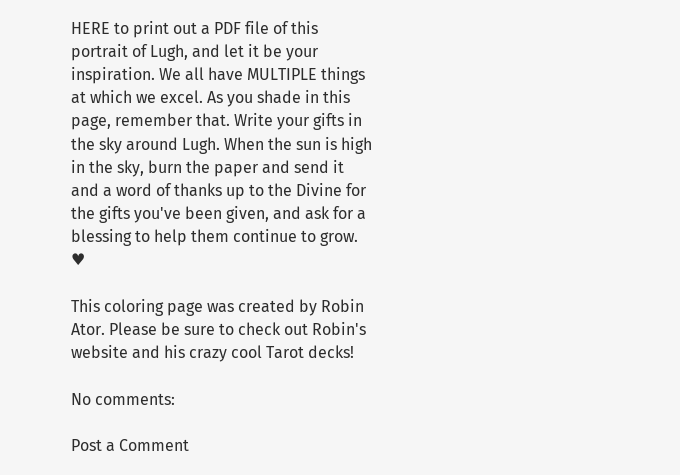HERE to print out a PDF file of this portrait of Lugh, and let it be your inspiration. We all have MULTIPLE things at which we excel. As you shade in this page, remember that. Write your gifts in the sky around Lugh. When the sun is high in the sky, burn the paper and send it and a word of thanks up to the Divine for the gifts you've been given, and ask for a blessing to help them continue to grow. ♥

This coloring page was created by Robin Ator. Please be sure to check out Robin's website and his crazy cool Tarot decks!

No comments:

Post a Comment